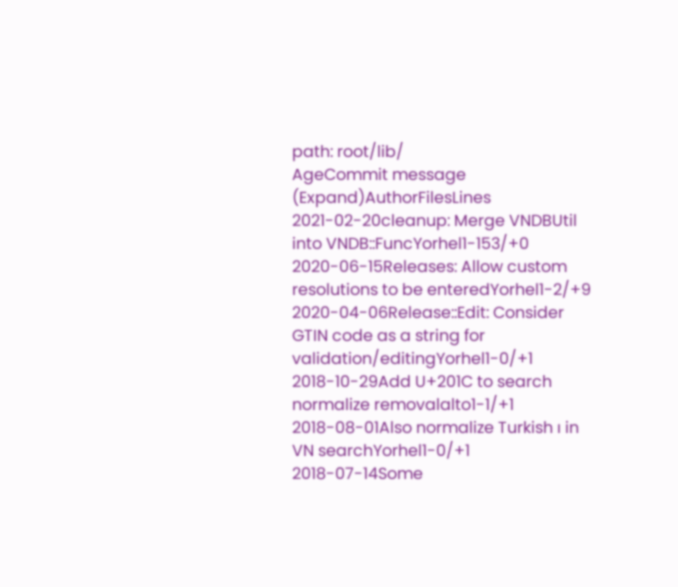path: root/lib/
AgeCommit message (Expand)AuthorFilesLines
2021-02-20cleanup: Merge VNDBUtil into VNDB::FuncYorhel1-153/+0
2020-06-15Releases: Allow custom resolutions to be enteredYorhel1-2/+9
2020-04-06Release::Edit: Consider GTIN code as a string for validation/editingYorhel1-0/+1
2018-10-29Add U+201C to search normalize removalalto1-1/+1
2018-08-01Also normalize Turkish ı in VN searchYorhel1-0/+1
2018-07-14Some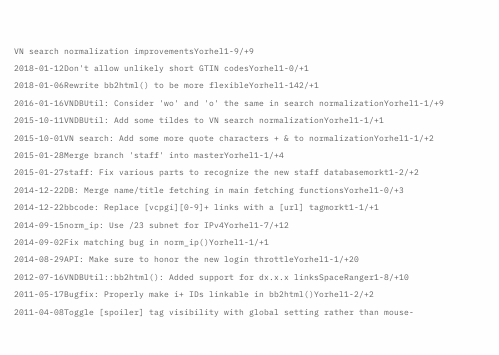VN search normalization improvementsYorhel1-9/+9
2018-01-12Don't allow unlikely short GTIN codesYorhel1-0/+1
2018-01-06Rewrite bb2html() to be more flexibleYorhel1-142/+1
2016-01-16VNDBUtil: Consider 'wo' and 'o' the same in search normalizationYorhel1-1/+9
2015-10-11VNDBUtil: Add some tildes to VN search normalizationYorhel1-1/+1
2015-10-01VN search: Add some more quote characters + & to normalizationYorhel1-1/+2
2015-01-28Merge branch 'staff' into masterYorhel1-1/+4
2015-01-27staff: Fix various parts to recognize the new staff databasemorkt1-2/+2
2014-12-22DB: Merge name/title fetching in main fetching functionsYorhel1-0/+3
2014-12-22bbcode: Replace [vcpgi][0-9]+ links with a [url] tagmorkt1-1/+1
2014-09-15norm_ip: Use /23 subnet for IPv4Yorhel1-7/+12
2014-09-02Fix matching bug in norm_ip()Yorhel1-1/+1
2014-08-29API: Make sure to honor the new login throttleYorhel1-1/+20
2012-07-16VNDBUtil::bb2html(): Added support for dx.x.x linksSpaceRanger1-8/+10
2011-05-17Bugfix: Properly make i+ IDs linkable in bb2html()Yorhel1-2/+2
2011-04-08Toggle [spoiler] tag visibility with global setting rather than mouse-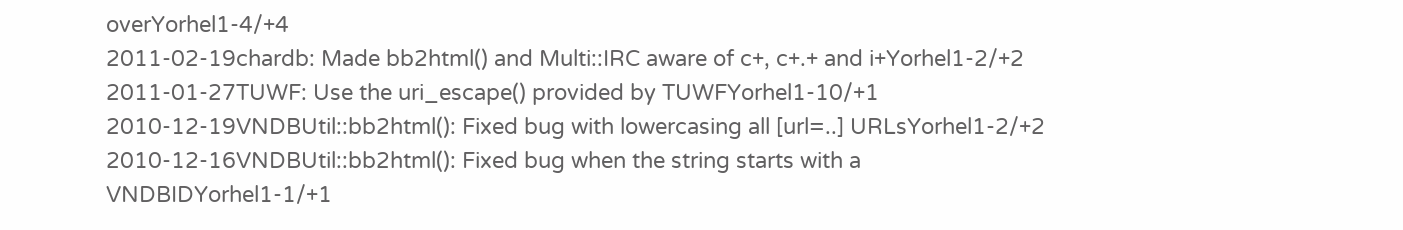overYorhel1-4/+4
2011-02-19chardb: Made bb2html() and Multi::IRC aware of c+, c+.+ and i+Yorhel1-2/+2
2011-01-27TUWF: Use the uri_escape() provided by TUWFYorhel1-10/+1
2010-12-19VNDBUtil::bb2html(): Fixed bug with lowercasing all [url=..] URLsYorhel1-2/+2
2010-12-16VNDBUtil::bb2html(): Fixed bug when the string starts with a VNDBIDYorhel1-1/+1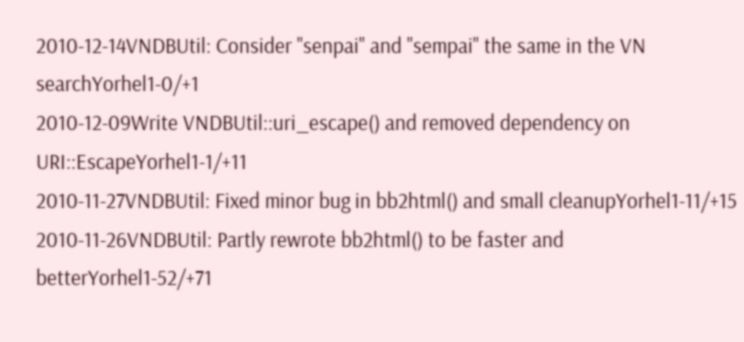2010-12-14VNDBUtil: Consider "senpai" and "sempai" the same in the VN searchYorhel1-0/+1
2010-12-09Write VNDBUtil::uri_escape() and removed dependency on URI::EscapeYorhel1-1/+11
2010-11-27VNDBUtil: Fixed minor bug in bb2html() and small cleanupYorhel1-11/+15
2010-11-26VNDBUtil: Partly rewrote bb2html() to be faster and betterYorhel1-52/+71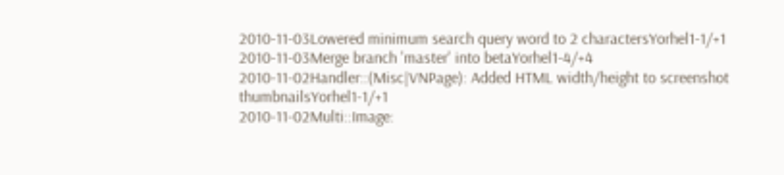2010-11-03Lowered minimum search query word to 2 charactersYorhel1-1/+1
2010-11-03Merge branch 'master' into betaYorhel1-4/+4
2010-11-02Handler::(Misc|VNPage): Added HTML width/height to screenshot thumbnailsYorhel1-1/+1
2010-11-02Multi::Image: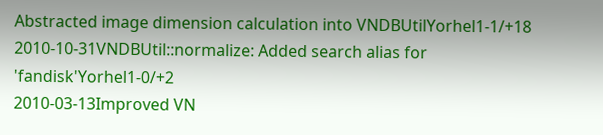Abstracted image dimension calculation into VNDBUtilYorhel1-1/+18
2010-10-31VNDBUtil::normalize: Added search alias for 'fandisk'Yorhel1-0/+2
2010-03-13Improved VN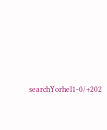searchYorhel1-0/+202